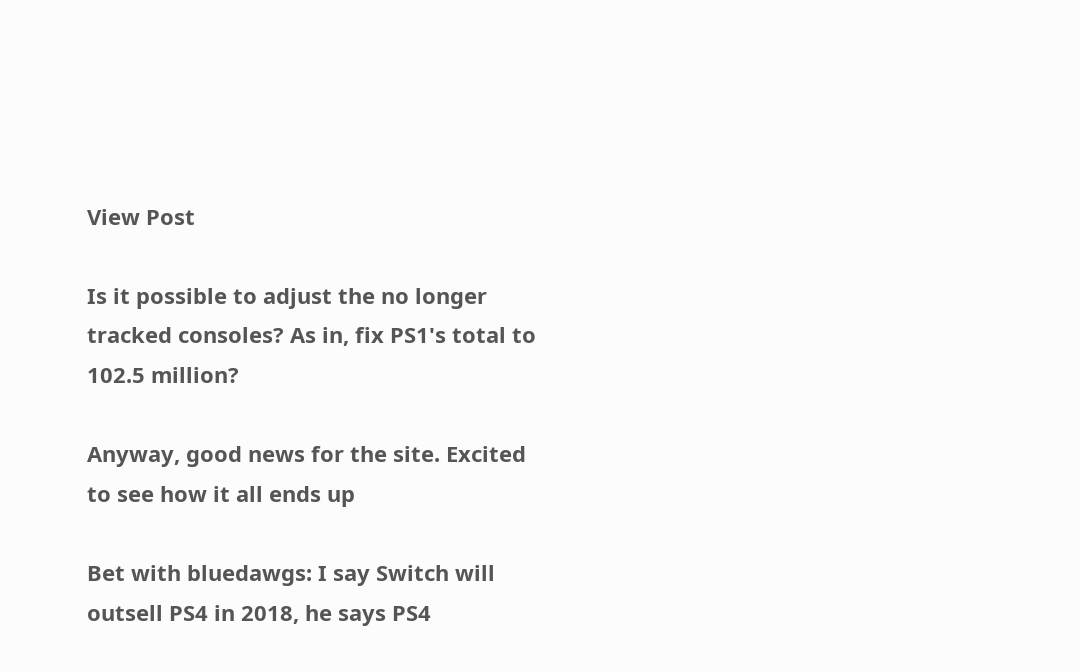View Post

Is it possible to adjust the no longer tracked consoles? As in, fix PS1's total to 102.5 million?

Anyway, good news for the site. Excited to see how it all ends up

Bet with bluedawgs: I say Switch will outsell PS4 in 2018, he says PS4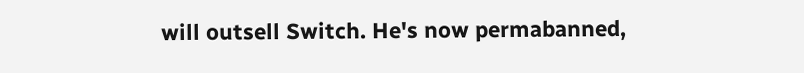will outsell Switch. He's now permabanned,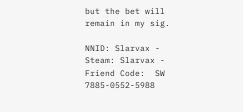but the bet will remain in my sig.

NNID: Slarvax - Steam: Slarvax - Friend Code:  SW 7885-0552-5988